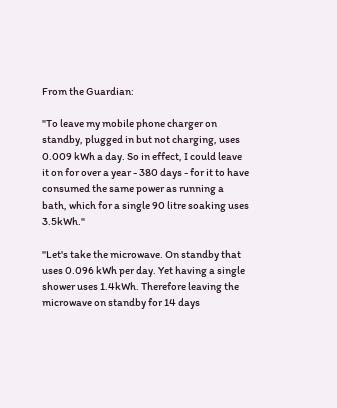From the Guardian:

"To leave my mobile phone charger on standby, plugged in but not charging, uses 0.009 kWh a day. So in effect, I could leave it on for over a year - 380 days - for it to have consumed the same power as running a bath, which for a single 90 litre soaking uses 3.5kWh."

"Let's take the microwave. On standby that uses 0.096 kWh per day. Yet having a single shower uses 1.4kWh. Therefore leaving the microwave on standby for 14 days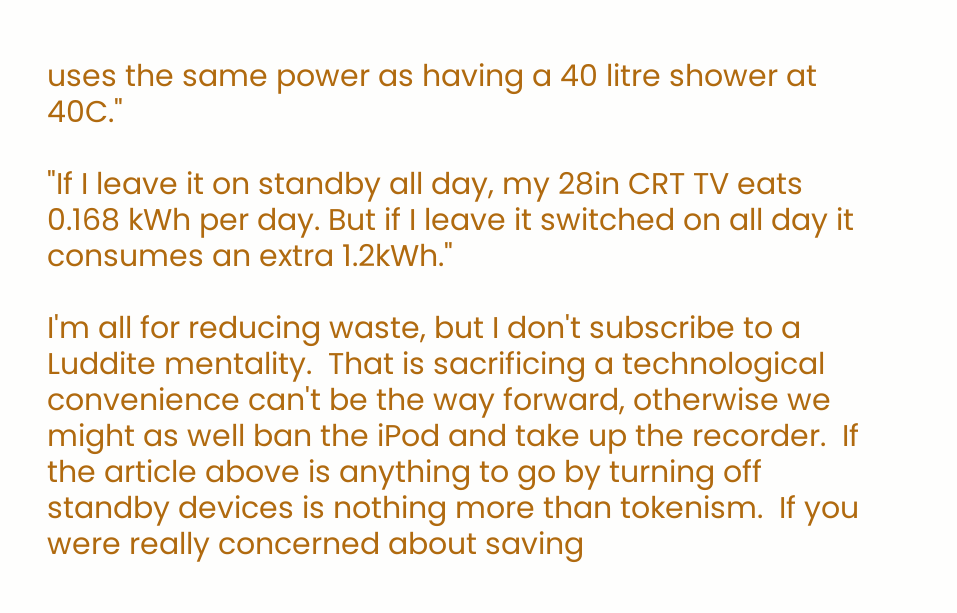uses the same power as having a 40 litre shower at 40C."

"If I leave it on standby all day, my 28in CRT TV eats 0.168 kWh per day. But if I leave it switched on all day it consumes an extra 1.2kWh."

I'm all for reducing waste, but I don't subscribe to a Luddite mentality.  That is sacrificing a technological convenience can't be the way forward, otherwise we might as well ban the iPod and take up the recorder.  If the article above is anything to go by turning off standby devices is nothing more than tokenism.  If you were really concerned about saving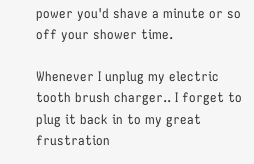power you'd shave a minute or so off your shower time.

Whenever I unplug my electric tooth brush charger.. I forget to plug it back in to my great frustration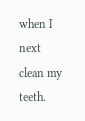when I next clean my teeth.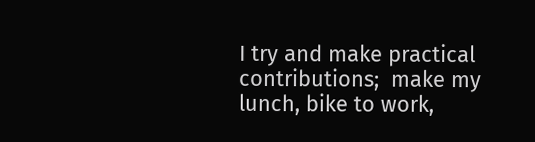I try and make practical contributions;  make my lunch, bike to work,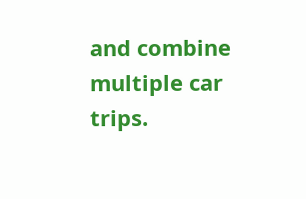and combine multiple car trips.